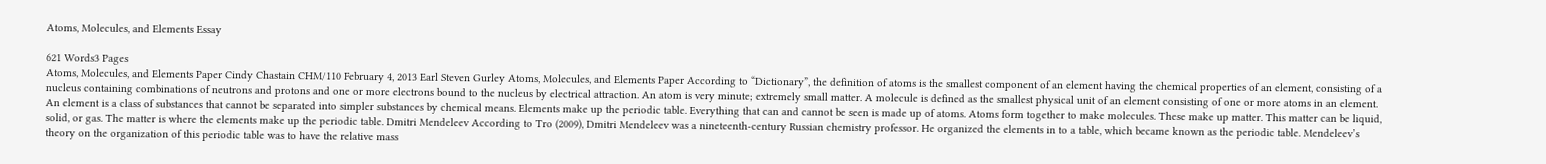Atoms, Molecules, and Elements Essay

621 Words3 Pages
Atoms, Molecules, and Elements Paper Cindy Chastain CHM/110 February 4, 2013 Earl Steven Gurley Atoms, Molecules, and Elements Paper According to “Dictionary”, the definition of atoms is the smallest component of an element having the chemical properties of an element, consisting of a nucleus containing combinations of neutrons and protons and one or more electrons bound to the nucleus by electrical attraction. An atom is very minute; extremely small matter. A molecule is defined as the smallest physical unit of an element consisting of one or more atoms in an element. An element is a class of substances that cannot be separated into simpler substances by chemical means. Elements make up the periodic table. Everything that can and cannot be seen is made up of atoms. Atoms form together to make molecules. These make up matter. This matter can be liquid, solid, or gas. The matter is where the elements make up the periodic table. Dmitri Mendeleev According to Tro (2009), Dmitri Mendeleev was a nineteenth-century Russian chemistry professor. He organized the elements in to a table, which became known as the periodic table. Mendeleev’s theory on the organization of this periodic table was to have the relative mass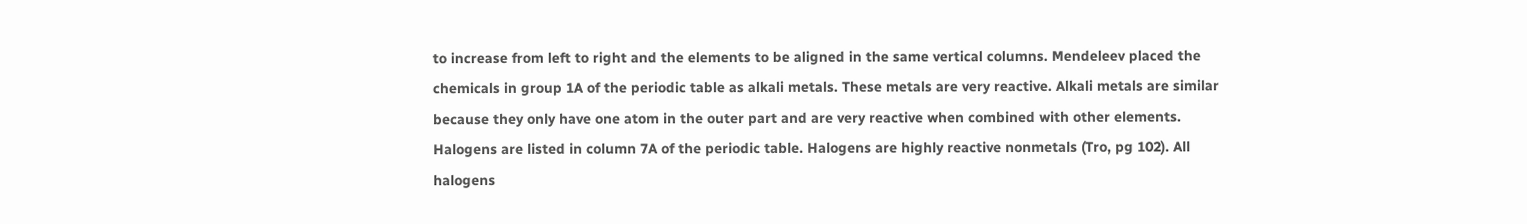to increase from left to right and the elements to be aligned in the same vertical columns. Mendeleev placed the chemicals in group 1A of the periodic table as alkali metals. These metals are very reactive. Alkali metals are similar because they only have one atom in the outer part and are very reactive when combined with other elements. Halogens are listed in column 7A of the periodic table. Halogens are highly reactive nonmetals (Tro, pg 102). All halogens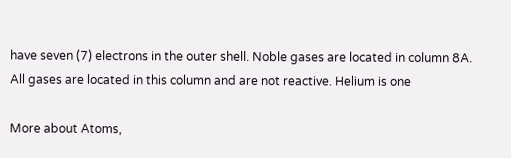have seven (7) electrons in the outer shell. Noble gases are located in column 8A. All gases are located in this column and are not reactive. Helium is one

More about Atoms,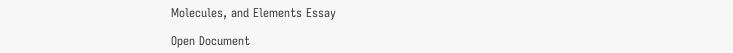Molecules, and Elements Essay

Open Document